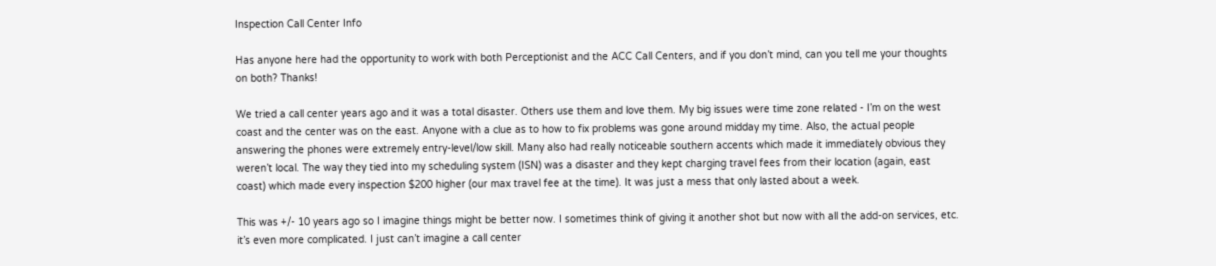Inspection Call Center Info

Has anyone here had the opportunity to work with both Perceptionist and the ACC Call Centers, and if you don’t mind, can you tell me your thoughts on both? Thanks!

We tried a call center years ago and it was a total disaster. Others use them and love them. My big issues were time zone related - I’m on the west coast and the center was on the east. Anyone with a clue as to how to fix problems was gone around midday my time. Also, the actual people answering the phones were extremely entry-level/low skill. Many also had really noticeable southern accents which made it immediately obvious they weren’t local. The way they tied into my scheduling system (ISN) was a disaster and they kept charging travel fees from their location (again, east coast) which made every inspection $200 higher (our max travel fee at the time). It was just a mess that only lasted about a week.

This was +/- 10 years ago so I imagine things might be better now. I sometimes think of giving it another shot but now with all the add-on services, etc. it’s even more complicated. I just can’t imagine a call center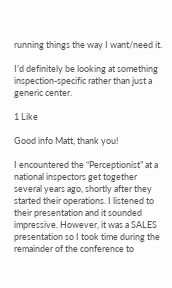running things the way I want/need it.

I’d definitely be looking at something inspection-specific rather than just a generic center.

1 Like

Good info Matt, thank you!

I encountered the “Perceptionist” at a national inspectors get together several years ago, shortly after they started their operations. I listened to their presentation and it sounded impressive. However, it was a SALES presentation so I took time during the remainder of the conference to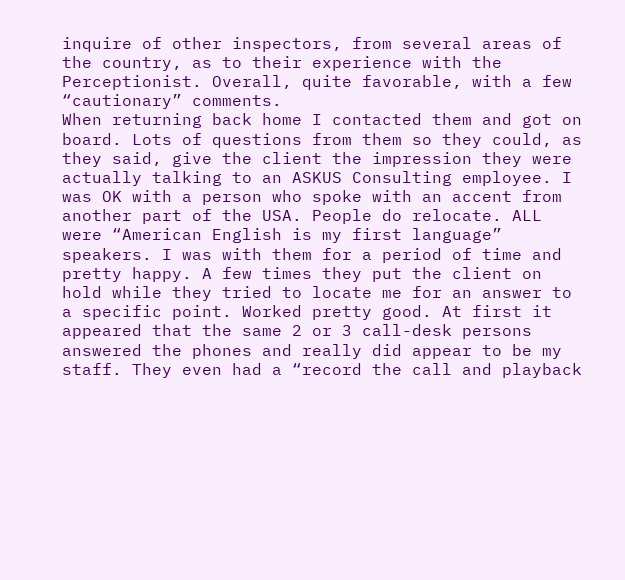inquire of other inspectors, from several areas of the country, as to their experience with the Perceptionist. Overall, quite favorable, with a few “cautionary” comments.
When returning back home I contacted them and got on board. Lots of questions from them so they could, as they said, give the client the impression they were actually talking to an ASKUS Consulting employee. I was OK with a person who spoke with an accent from another part of the USA. People do relocate. ALL were “American English is my first language” speakers. I was with them for a period of time and pretty happy. A few times they put the client on hold while they tried to locate me for an answer to a specific point. Worked pretty good. At first it appeared that the same 2 or 3 call-desk persons answered the phones and really did appear to be my staff. They even had a “record the call and playback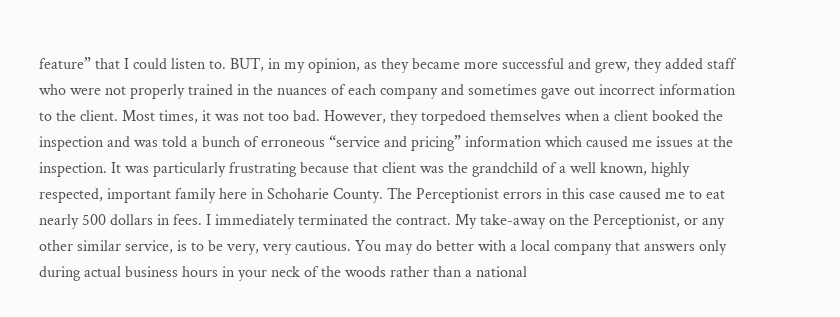feature” that I could listen to. BUT, in my opinion, as they became more successful and grew, they added staff who were not properly trained in the nuances of each company and sometimes gave out incorrect information to the client. Most times, it was not too bad. However, they torpedoed themselves when a client booked the inspection and was told a bunch of erroneous “service and pricing” information which caused me issues at the inspection. It was particularly frustrating because that client was the grandchild of a well known, highly respected, important family here in Schoharie County. The Perceptionist errors in this case caused me to eat nearly 500 dollars in fees. I immediately terminated the contract. My take-away on the Perceptionist, or any other similar service, is to be very, very cautious. You may do better with a local company that answers only during actual business hours in your neck of the woods rather than a national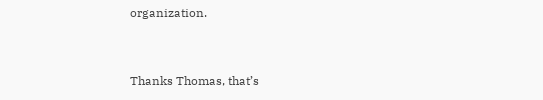organization.


Thanks Thomas, that’s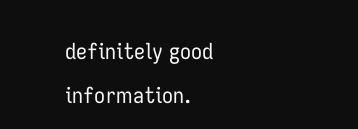definitely good information.